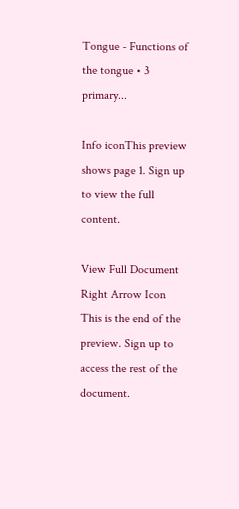Tongue - Functions of the tongue • 3 primary...

Info iconThis preview shows page 1. Sign up to view the full content.

View Full Document Right Arrow Icon
This is the end of the preview. Sign up to access the rest of the document.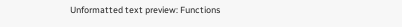Unformatted text preview: Functions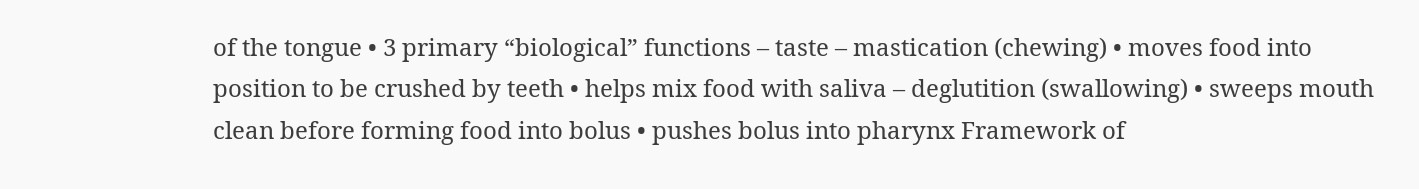of the tongue • 3 primary “biological” functions – taste – mastication (chewing) • moves food into position to be crushed by teeth • helps mix food with saliva – deglutition (swallowing) • sweeps mouth clean before forming food into bolus • pushes bolus into pharynx Framework of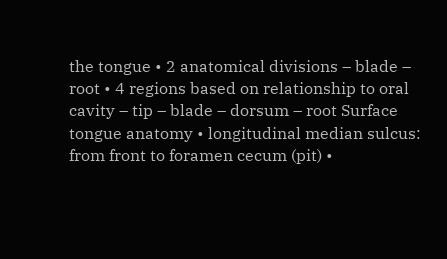the tongue • 2 anatomical divisions – blade – root • 4 regions based on relationship to oral cavity – tip – blade – dorsum – root Surface tongue anatomy • longitudinal median sulcus: from front to foramen cecum (pit) •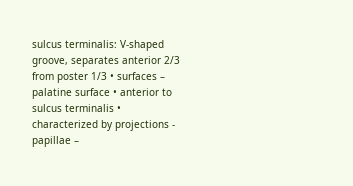sulcus terminalis: V‐shaped groove, separates anterior 2/3 from poster 1/3 • surfaces – palatine surface • anterior to sulcus terminalis • characterized by projections ‐ papillae –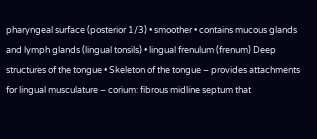pharyngeal surface (posterior 1/3) • smoother • contains mucous glands and lymph glands (lingual tonsils) • lingual frenulum (frenum) Deep structures of the tongue • Skeleton of the tongue – provides attachments for lingual musculature – corium: fibrous midline septum that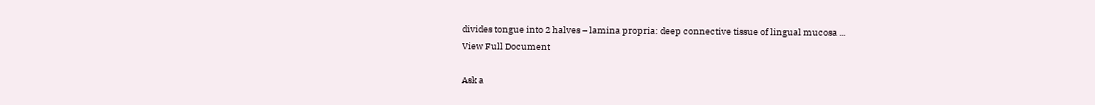divides tongue into 2 halves – lamina propria: deep connective tissue of lingual mucosa ...
View Full Document

Ask a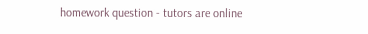homework question - tutors are online